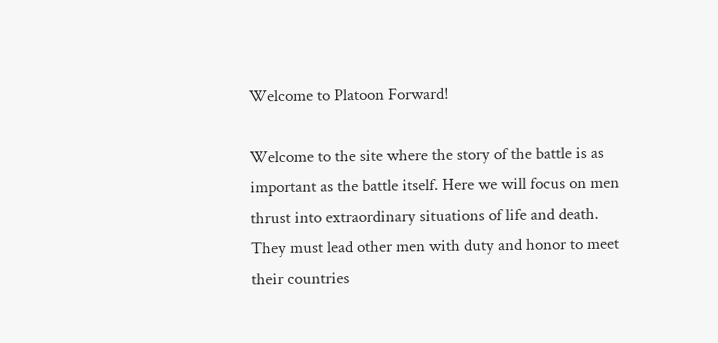Welcome to Platoon Forward!

Welcome to the site where the story of the battle is as important as the battle itself. Here we will focus on men thrust into extraordinary situations of life and death. They must lead other men with duty and honor to meet their countries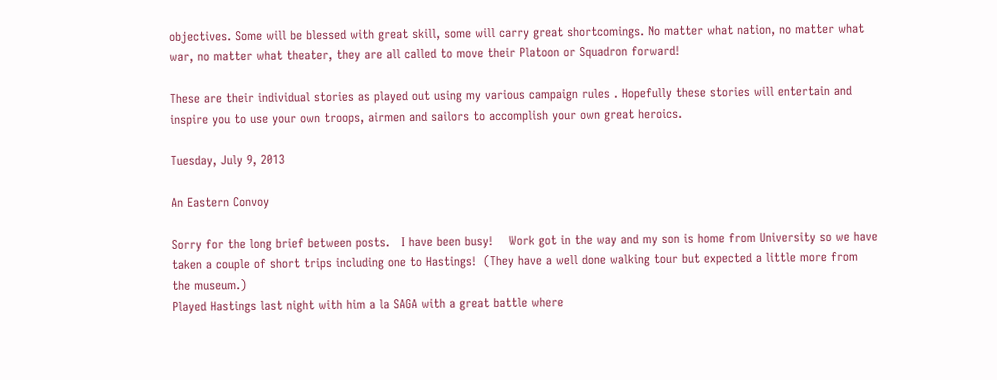objectives. Some will be blessed with great skill, some will carry great shortcomings. No matter what nation, no matter what war, no matter what theater, they are all called to move their Platoon or Squadron forward!

These are their individual stories as played out using my various campaign rules . Hopefully these stories will entertain and inspire you to use your own troops, airmen and sailors to accomplish your own great heroics.

Tuesday, July 9, 2013

An Eastern Convoy

Sorry for the long brief between posts.   I have been busy!    Work got in the way and my son is home from University so we have taken a couple of short trips including one to Hastings!  (They have a well done walking tour but expected a little more from the museum.)
Played Hastings last night with him a la SAGA with a great battle where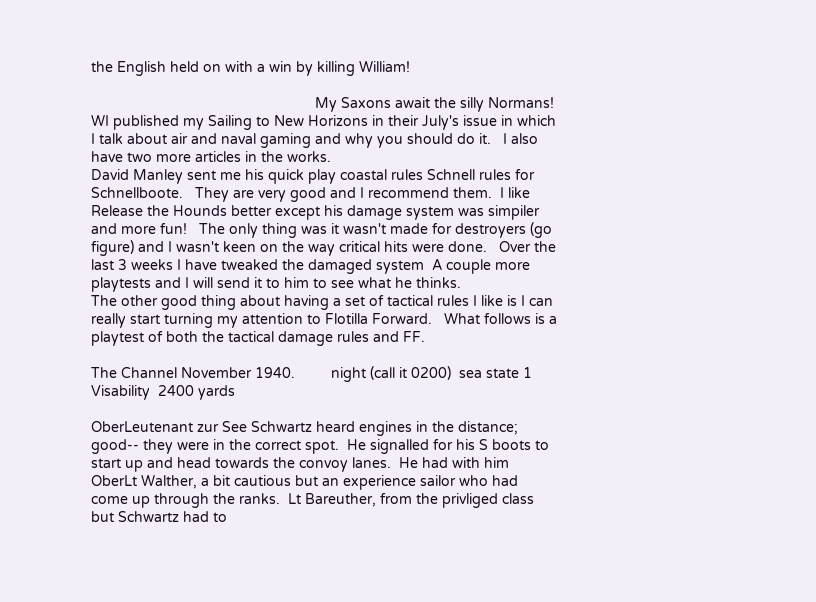the English held on with a win by killing William!

                                                        My Saxons await the silly Normans!
WI published my Sailing to New Horizons in their July's issue in which I talk about air and naval gaming and why you should do it.   I also have two more articles in the works.
David Manley sent me his quick play coastal rules Schnell rules for Schnellboote.   They are very good and I recommend them.  I like Release the Hounds better except his damage system was simpiler and more fun!   The only thing was it wasn't made for destroyers (go figure) and I wasn't keen on the way critical hits were done.   Over the last 3 weeks I have tweaked the damaged system  A couple more playtests and I will send it to him to see what he thinks.
The other good thing about having a set of tactical rules I like is I can really start turning my attention to Flotilla Forward.   What follows is a playtest of both the tactical damage rules and FF.

The Channel November 1940.         night (call it 0200)  sea state 1   Visability  2400 yards

OberLeutenant zur See Schwartz heard engines in the distance; good-- they were in the correct spot.  He signalled for his S boots to start up and head towards the convoy lanes.  He had with him OberLt Walther, a bit cautious but an experience sailor who had come up through the ranks.  Lt Bareuther, from the privliged class but Schwartz had to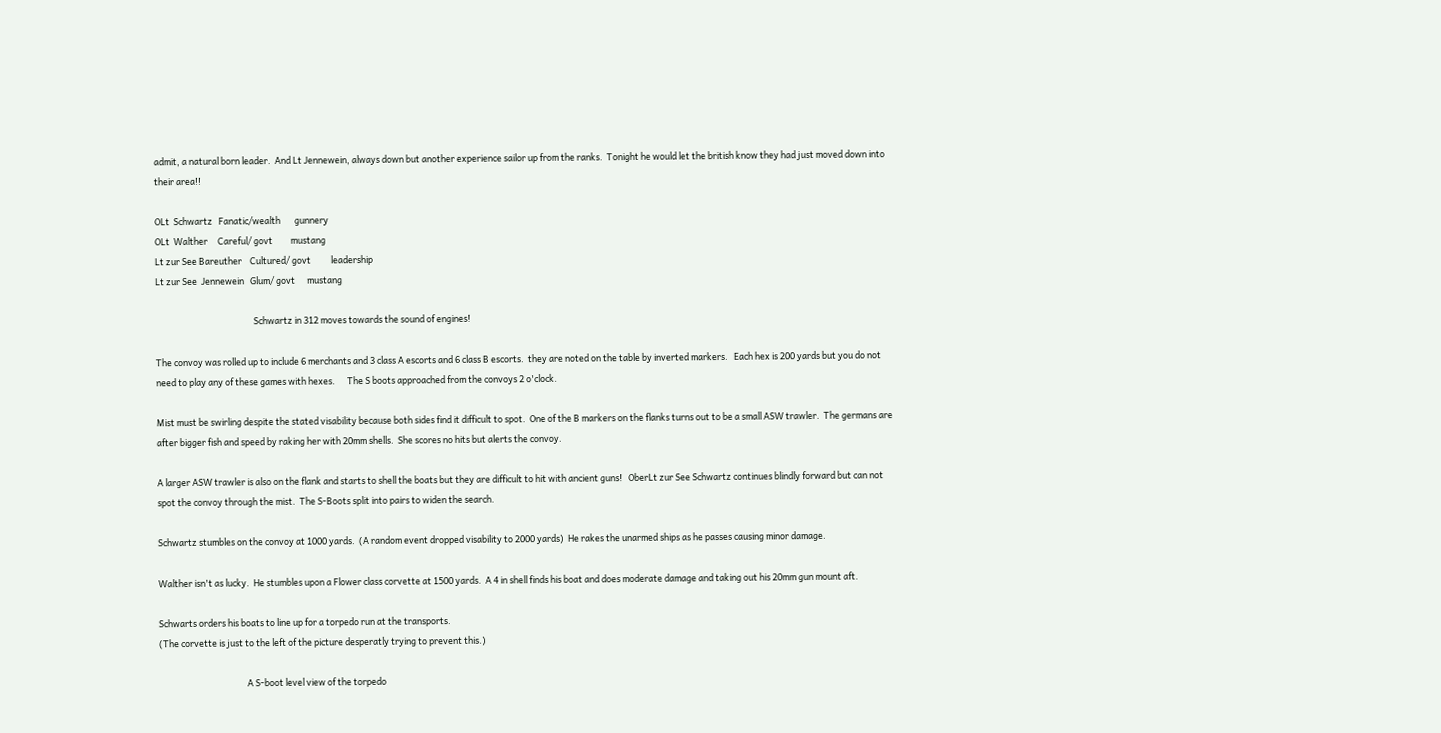admit, a natural born leader.  And Lt Jennewein, always down but another experience sailor up from the ranks.  Tonight he would let the british know they had just moved down into their area!!

OLt  Schwartz   Fanatic/wealth       gunnery
OLt  Walther     Careful/ govt         mustang
Lt zur See Bareuther    Cultured/ govt          leadership
Lt zur See  Jennewein   Glum/ govt      mustang

                                                 Schwartz in 312 moves towards the sound of engines!

The convoy was rolled up to include 6 merchants and 3 class A escorts and 6 class B escorts.  they are noted on the table by inverted markers.   Each hex is 200 yards but you do not need to play any of these games with hexes.      The S boots approached from the convoys 2 o'clock.

Mist must be swirling despite the stated visability because both sides find it difficult to spot.  One of the B markers on the flanks turns out to be a small ASW trawler.  The germans are after bigger fish and speed by raking her with 20mm shells.  She scores no hits but alerts the convoy.

A larger ASW trawler is also on the flank and starts to shell the boats but they are difficult to hit with ancient guns!   OberLt zur See Schwartz continues blindly forward but can not spot the convoy through the mist.  The S-Boots split into pairs to widen the search.

Schwartz stumbles on the convoy at 1000 yards.  (A random event dropped visability to 2000 yards)  He rakes the unarmed ships as he passes causing minor damage.

Walther isn't as lucky.  He stumbles upon a Flower class corvette at 1500 yards.  A 4 in shell finds his boat and does moderate damage and taking out his 20mm gun mount aft.

Schwarts orders his boats to line up for a torpedo run at the transports.
(The corvette is just to the left of the picture desperatly trying to prevent this.)

                                            A S-boot level view of the torpedo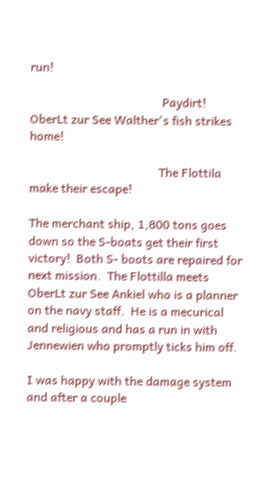run!

                                            Paydirt!   OberLt zur See Walther's fish strikes home!

                                           The Flottila make their escape!

The merchant ship, 1,800 tons goes down so the S-boats get their first victory!  Both S- boots are repaired for next mission.  The Flottilla meets OberLt zur See Ankiel who is a planner on the navy staff.  He is a mecurical and religious and has a run in with Jennewien who promptly ticks him off.

I was happy with the damage system and after a couple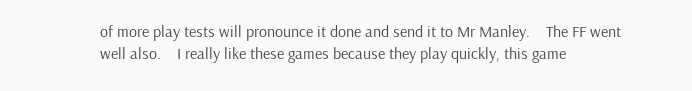of more play tests will pronounce it done and send it to Mr Manley.    The FF went well also.    I really like these games because they play quickly, this game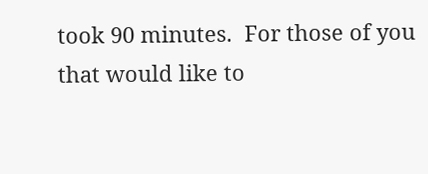took 90 minutes.  For those of you that would like to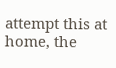attempt this at home, the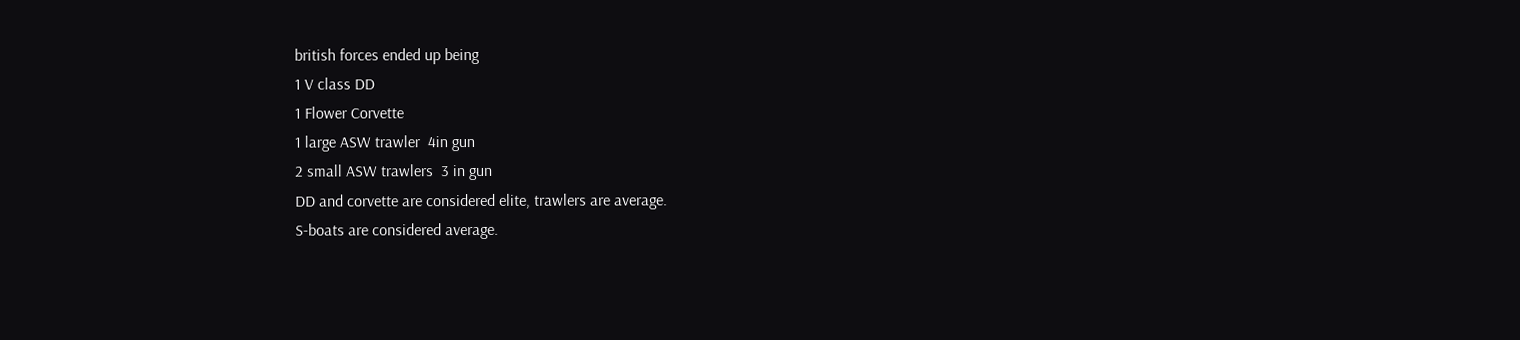british forces ended up being
1 V class DD
1 Flower Corvette
1 large ASW trawler  4in gun
2 small ASW trawlers  3 in gun
DD and corvette are considered elite, trawlers are average.
S-boats are considered average.